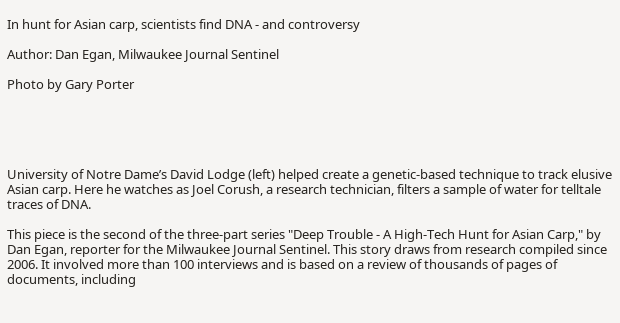In hunt for Asian carp, scientists find DNA - and controversy

Author: Dan Egan, Milwaukee Journal Sentinel

Photo by Gary Porter





University of Notre Dame’s David Lodge (left) helped create a genetic-based technique to track elusive Asian carp. Here he watches as Joel Corush, a research technician, filters a sample of water for telltale traces of DNA.

This piece is the second of the three-part series "Deep Trouble - A High-Tech Hunt for Asian Carp," by Dan Egan, reporter for the Milwaukee Journal Sentinel. This story draws from research compiled since 2006. It involved more than 100 interviews and is based on a review of thousands of pages of documents, including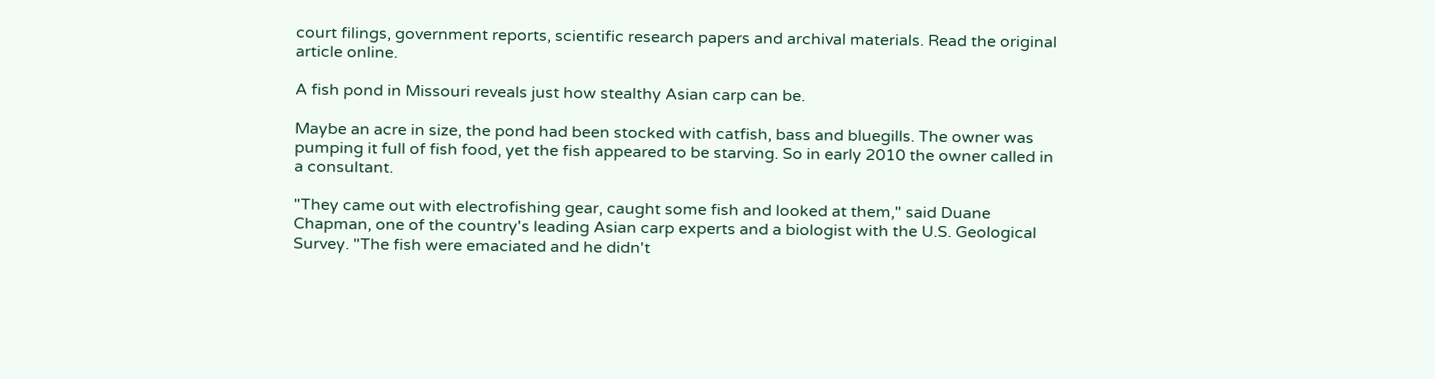court filings, government reports, scientific research papers and archival materials. Read the original article online.

A fish pond in Missouri reveals just how stealthy Asian carp can be.

Maybe an acre in size, the pond had been stocked with catfish, bass and bluegills. The owner was pumping it full of fish food, yet the fish appeared to be starving. So in early 2010 the owner called in a consultant.

"They came out with electrofishing gear, caught some fish and looked at them," said Duane Chapman, one of the country's leading Asian carp experts and a biologist with the U.S. Geological Survey. "The fish were emaciated and he didn't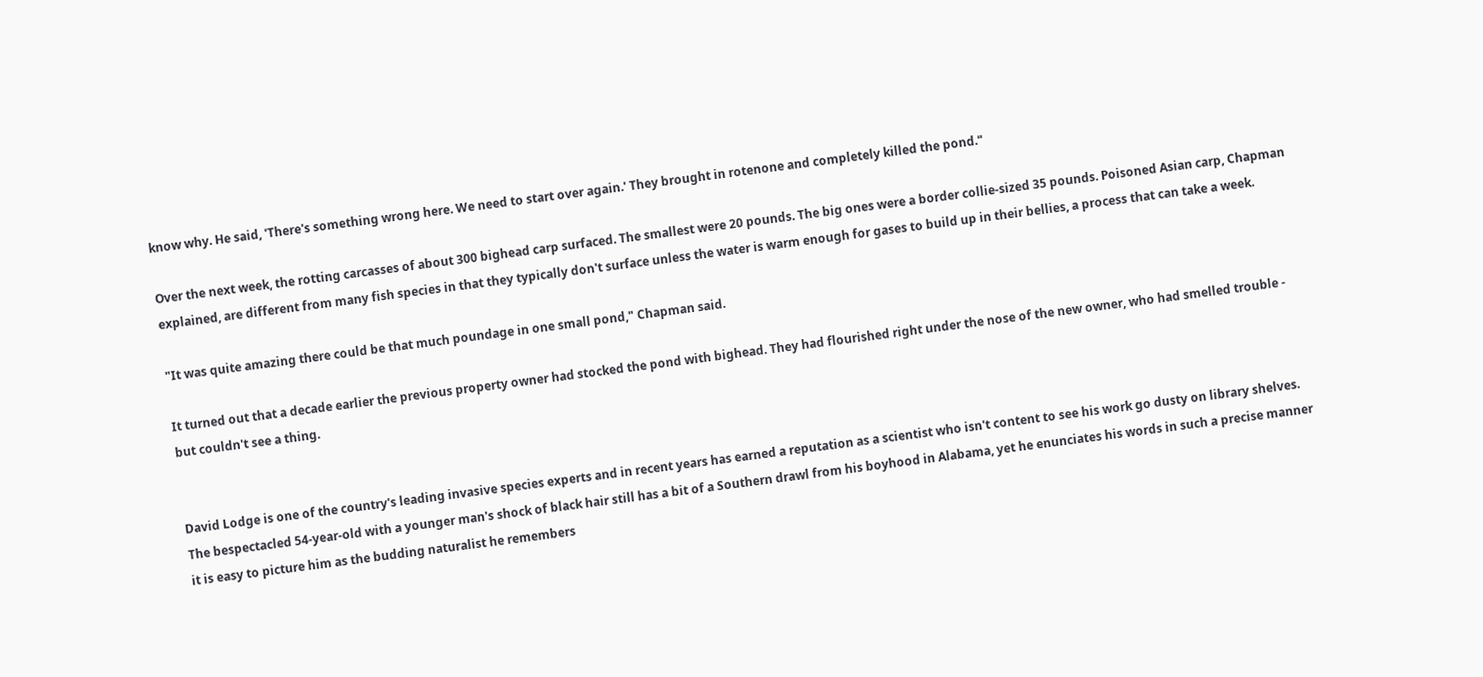know why. He said, 'There's something wrong here. We need to start over again.' They brought in rotenone and completely killed the pond."

Over the next week, the rotting carcasses of about 300 bighead carp surfaced. The smallest were 20 pounds. The big ones were a border collie-sized 35 pounds. Poisoned Asian carp, Chapman explained, are different from many fish species in that they typically don't surface unless the water is warm enough for gases to build up in their bellies, a process that can take a week.

"It was quite amazing there could be that much poundage in one small pond," Chapman said.

It turned out that a decade earlier the previous property owner had stocked the pond with bighead. They had flourished right under the nose of the new owner, who had smelled trouble - but couldn't see a thing.


David Lodge is one of the country's leading invasive species experts and in recent years has earned a reputation as a scientist who isn't content to see his work go dusty on library shelves. The bespectacled 54-year-old with a younger man's shock of black hair still has a bit of a Southern drawl from his boyhood in Alabama, yet he enunciates his words in such a precise manner it is easy to picture him as the budding naturalist he remembers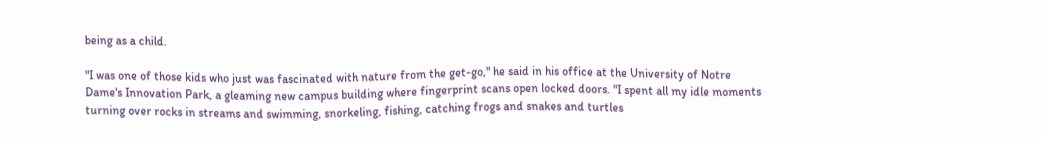being as a child.

"I was one of those kids who just was fascinated with nature from the get-go," he said in his office at the University of Notre Dame's Innovation Park, a gleaming new campus building where fingerprint scans open locked doors. "I spent all my idle moments turning over rocks in streams and swimming, snorkeling, fishing, catching frogs and snakes and turtles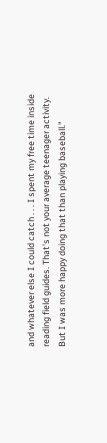and whatever else I could catch . . . I spent my free time inside reading field guides. That's not your average teenager activity. But I was more happy doing that than playing baseball."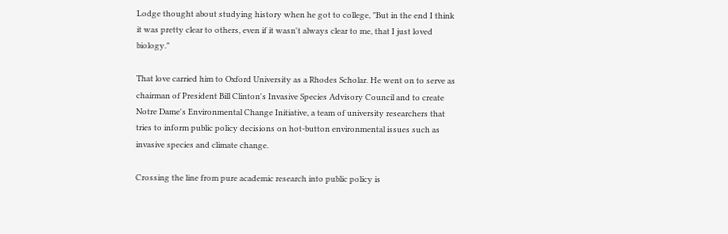Lodge thought about studying history when he got to college, "But in the end I think it was pretty clear to others, even if it wasn't always clear to me, that I just loved biology."

That love carried him to Oxford University as a Rhodes Scholar. He went on to serve as chairman of President Bill Clinton's Invasive Species Advisory Council and to create Notre Dame's Environmental Change Initiative, a team of university researchers that tries to inform public policy decisions on hot-button environmental issues such as invasive species and climate change.

Crossing the line from pure academic research into public policy is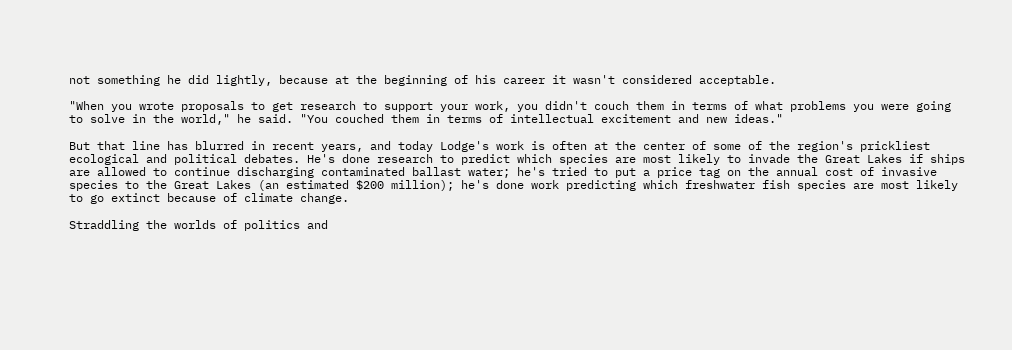not something he did lightly, because at the beginning of his career it wasn't considered acceptable.

"When you wrote proposals to get research to support your work, you didn't couch them in terms of what problems you were going to solve in the world," he said. "You couched them in terms of intellectual excitement and new ideas."

But that line has blurred in recent years, and today Lodge's work is often at the center of some of the region's prickliest ecological and political debates. He's done research to predict which species are most likely to invade the Great Lakes if ships are allowed to continue discharging contaminated ballast water; he's tried to put a price tag on the annual cost of invasive species to the Great Lakes (an estimated $200 million); he's done work predicting which freshwater fish species are most likely to go extinct because of climate change.

Straddling the worlds of politics and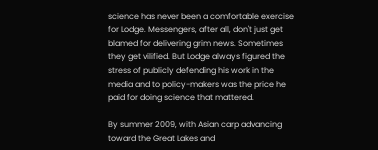science has never been a comfortable exercise for Lodge. Messengers, after all, don't just get blamed for delivering grim news. Sometimes they get vilified. But Lodge always figured the stress of publicly defending his work in the media and to policy-makers was the price he paid for doing science that mattered.

By summer 2009, with Asian carp advancing toward the Great Lakes and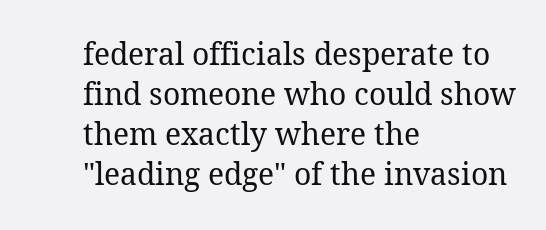federal officials desperate to find someone who could show them exactly where the "leading edge" of the invasion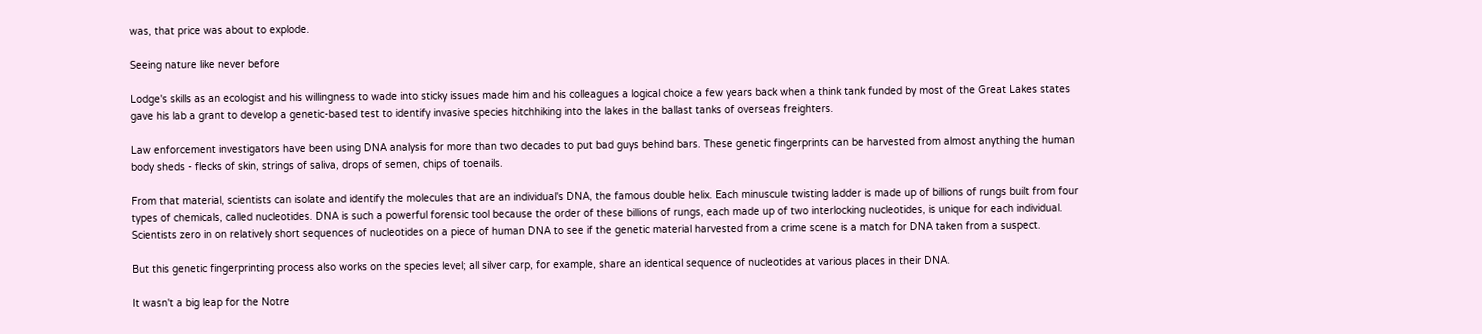was, that price was about to explode.

Seeing nature like never before

Lodge's skills as an ecologist and his willingness to wade into sticky issues made him and his colleagues a logical choice a few years back when a think tank funded by most of the Great Lakes states gave his lab a grant to develop a genetic-based test to identify invasive species hitchhiking into the lakes in the ballast tanks of overseas freighters.

Law enforcement investigators have been using DNA analysis for more than two decades to put bad guys behind bars. These genetic fingerprints can be harvested from almost anything the human body sheds - flecks of skin, strings of saliva, drops of semen, chips of toenails.

From that material, scientists can isolate and identify the molecules that are an individual's DNA, the famous double helix. Each minuscule twisting ladder is made up of billions of rungs built from four types of chemicals, called nucleotides. DNA is such a powerful forensic tool because the order of these billions of rungs, each made up of two interlocking nucleotides, is unique for each individual. Scientists zero in on relatively short sequences of nucleotides on a piece of human DNA to see if the genetic material harvested from a crime scene is a match for DNA taken from a suspect.

But this genetic fingerprinting process also works on the species level; all silver carp, for example, share an identical sequence of nucleotides at various places in their DNA.

It wasn't a big leap for the Notre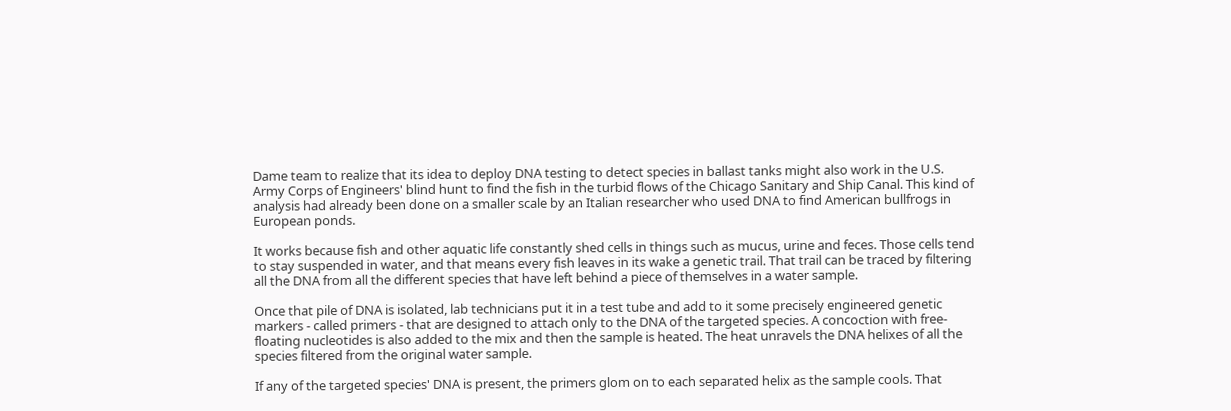Dame team to realize that its idea to deploy DNA testing to detect species in ballast tanks might also work in the U.S. Army Corps of Engineers' blind hunt to find the fish in the turbid flows of the Chicago Sanitary and Ship Canal. This kind of analysis had already been done on a smaller scale by an Italian researcher who used DNA to find American bullfrogs in European ponds.

It works because fish and other aquatic life constantly shed cells in things such as mucus, urine and feces. Those cells tend to stay suspended in water, and that means every fish leaves in its wake a genetic trail. That trail can be traced by filtering all the DNA from all the different species that have left behind a piece of themselves in a water sample.

Once that pile of DNA is isolated, lab technicians put it in a test tube and add to it some precisely engineered genetic markers - called primers - that are designed to attach only to the DNA of the targeted species. A concoction with free-floating nucleotides is also added to the mix and then the sample is heated. The heat unravels the DNA helixes of all the species filtered from the original water sample.

If any of the targeted species' DNA is present, the primers glom on to each separated helix as the sample cools. That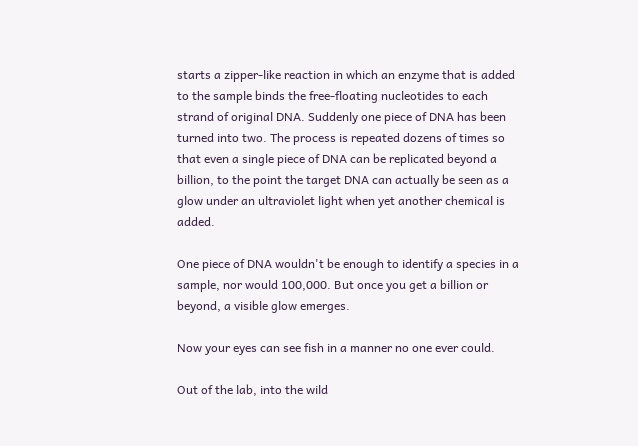starts a zipper-like reaction in which an enzyme that is added to the sample binds the free-floating nucleotides to each strand of original DNA. Suddenly one piece of DNA has been turned into two. The process is repeated dozens of times so that even a single piece of DNA can be replicated beyond a billion, to the point the target DNA can actually be seen as a glow under an ultraviolet light when yet another chemical is added.

One piece of DNA wouldn't be enough to identify a species in a sample, nor would 100,000. But once you get a billion or beyond, a visible glow emerges.

Now your eyes can see fish in a manner no one ever could.

Out of the lab, into the wild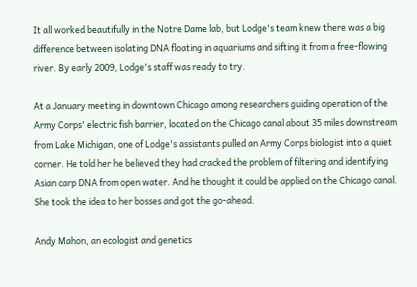It all worked beautifully in the Notre Dame lab, but Lodge's team knew there was a big difference between isolating DNA floating in aquariums and sifting it from a free-flowing river. By early 2009, Lodge's staff was ready to try.

At a January meeting in downtown Chicago among researchers guiding operation of the Army Corps' electric fish barrier, located on the Chicago canal about 35 miles downstream from Lake Michigan, one of Lodge's assistants pulled an Army Corps biologist into a quiet corner. He told her he believed they had cracked the problem of filtering and identifying Asian carp DNA from open water. And he thought it could be applied on the Chicago canal. She took the idea to her bosses and got the go-ahead.

Andy Mahon, an ecologist and genetics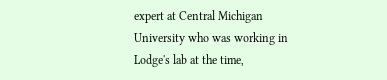expert at Central Michigan University who was working in Lodge's lab at the time,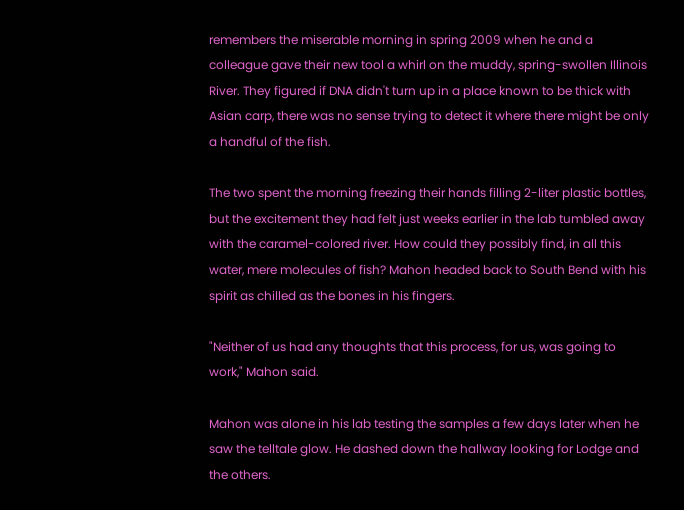remembers the miserable morning in spring 2009 when he and a colleague gave their new tool a whirl on the muddy, spring-swollen Illinois River. They figured if DNA didn't turn up in a place known to be thick with Asian carp, there was no sense trying to detect it where there might be only a handful of the fish.

The two spent the morning freezing their hands filling 2-liter plastic bottles, but the excitement they had felt just weeks earlier in the lab tumbled away with the caramel-colored river. How could they possibly find, in all this water, mere molecules of fish? Mahon headed back to South Bend with his spirit as chilled as the bones in his fingers.

"Neither of us had any thoughts that this process, for us, was going to work," Mahon said.

Mahon was alone in his lab testing the samples a few days later when he saw the telltale glow. He dashed down the hallway looking for Lodge and the others.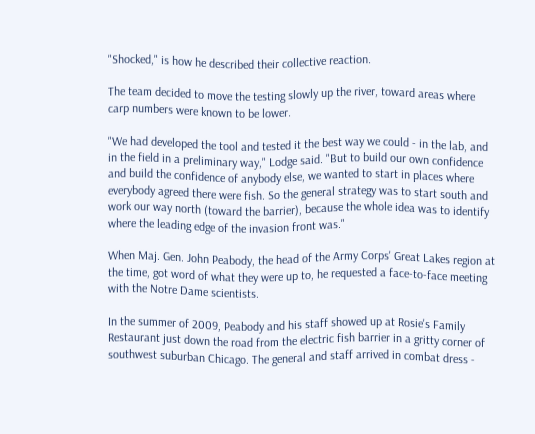"Shocked," is how he described their collective reaction.

The team decided to move the testing slowly up the river, toward areas where carp numbers were known to be lower.

"We had developed the tool and tested it the best way we could - in the lab, and in the field in a preliminary way," Lodge said. "But to build our own confidence and build the confidence of anybody else, we wanted to start in places where everybody agreed there were fish. So the general strategy was to start south and work our way north (toward the barrier), because the whole idea was to identify where the leading edge of the invasion front was."

When Maj. Gen. John Peabody, the head of the Army Corps' Great Lakes region at the time, got word of what they were up to, he requested a face-to-face meeting with the Notre Dame scientists.

In the summer of 2009, Peabody and his staff showed up at Rosie's Family Restaurant just down the road from the electric fish barrier in a gritty corner of southwest suburban Chicago. The general and staff arrived in combat dress -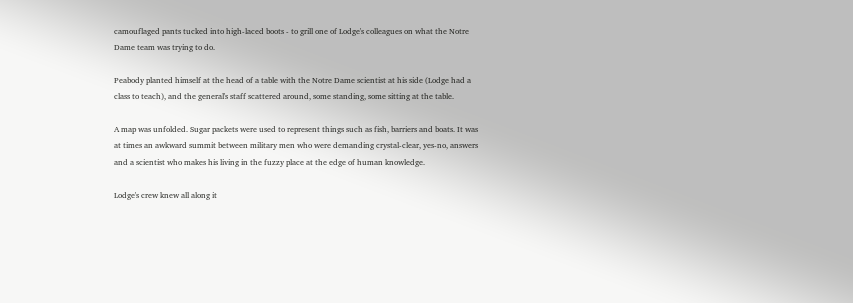camouflaged pants tucked into high-laced boots - to grill one of Lodge's colleagues on what the Notre Dame team was trying to do.

Peabody planted himself at the head of a table with the Notre Dame scientist at his side (Lodge had a class to teach), and the general's staff scattered around, some standing, some sitting at the table.

A map was unfolded. Sugar packets were used to represent things such as fish, barriers and boats. It was at times an awkward summit between military men who were demanding crystal-clear, yes-no, answers and a scientist who makes his living in the fuzzy place at the edge of human knowledge.

Lodge's crew knew all along it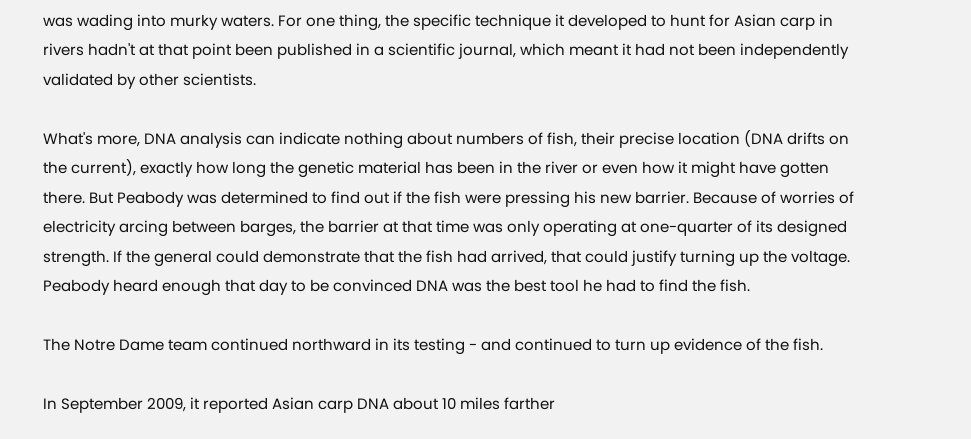was wading into murky waters. For one thing, the specific technique it developed to hunt for Asian carp in rivers hadn't at that point been published in a scientific journal, which meant it had not been independently validated by other scientists.

What's more, DNA analysis can indicate nothing about numbers of fish, their precise location (DNA drifts on the current), exactly how long the genetic material has been in the river or even how it might have gotten there. But Peabody was determined to find out if the fish were pressing his new barrier. Because of worries of electricity arcing between barges, the barrier at that time was only operating at one-quarter of its designed strength. If the general could demonstrate that the fish had arrived, that could justify turning up the voltage. Peabody heard enough that day to be convinced DNA was the best tool he had to find the fish.

The Notre Dame team continued northward in its testing - and continued to turn up evidence of the fish.

In September 2009, it reported Asian carp DNA about 10 miles farther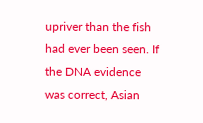upriver than the fish had ever been seen. If the DNA evidence was correct, Asian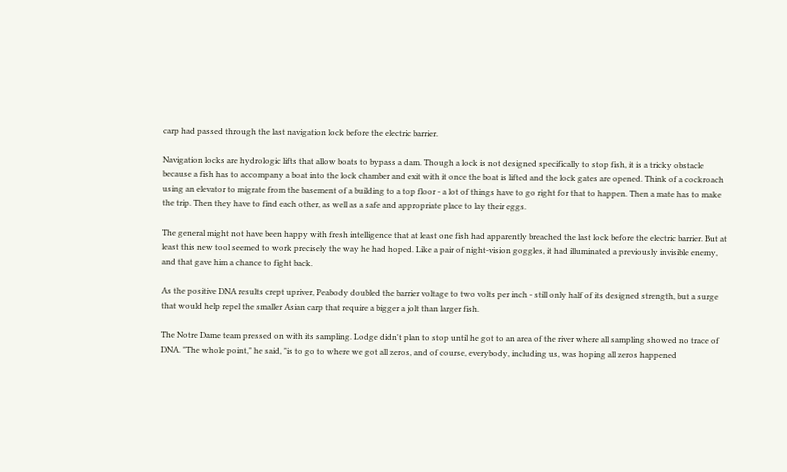carp had passed through the last navigation lock before the electric barrier.

Navigation locks are hydrologic lifts that allow boats to bypass a dam. Though a lock is not designed specifically to stop fish, it is a tricky obstacle because a fish has to accompany a boat into the lock chamber and exit with it once the boat is lifted and the lock gates are opened. Think of a cockroach using an elevator to migrate from the basement of a building to a top floor - a lot of things have to go right for that to happen. Then a mate has to make the trip. Then they have to find each other, as well as a safe and appropriate place to lay their eggs.

The general might not have been happy with fresh intelligence that at least one fish had apparently breached the last lock before the electric barrier. But at least this new tool seemed to work precisely the way he had hoped. Like a pair of night-vision goggles, it had illuminated a previously invisible enemy, and that gave him a chance to fight back.

As the positive DNA results crept upriver, Peabody doubled the barrier voltage to two volts per inch - still only half of its designed strength, but a surge that would help repel the smaller Asian carp that require a bigger a jolt than larger fish.

The Notre Dame team pressed on with its sampling. Lodge didn't plan to stop until he got to an area of the river where all sampling showed no trace of DNA. "The whole point," he said, "is to go to where we got all zeros, and of course, everybody, including us, was hoping all zeros happened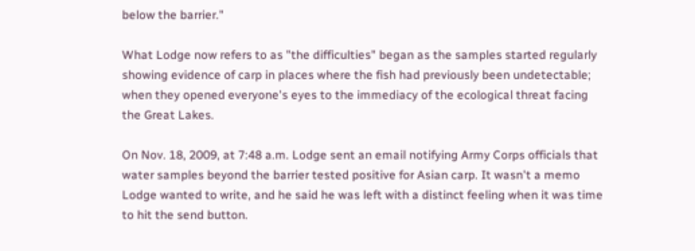below the barrier."

What Lodge now refers to as "the difficulties" began as the samples started regularly showing evidence of carp in places where the fish had previously been undetectable; when they opened everyone's eyes to the immediacy of the ecological threat facing the Great Lakes.

On Nov. 18, 2009, at 7:48 a.m. Lodge sent an email notifying Army Corps officials that water samples beyond the barrier tested positive for Asian carp. It wasn't a memo Lodge wanted to write, and he said he was left with a distinct feeling when it was time to hit the send button.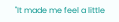"It made me feel a little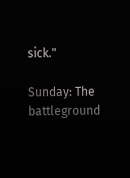sick."

Sunday: The battleground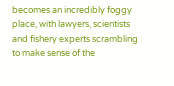becomes an incredibly foggy place, with lawyers, scientists and fishery experts scrambling to make sense of the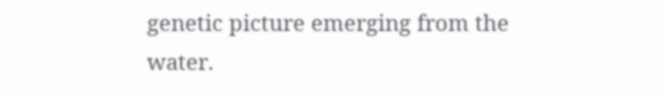genetic picture emerging from the water.